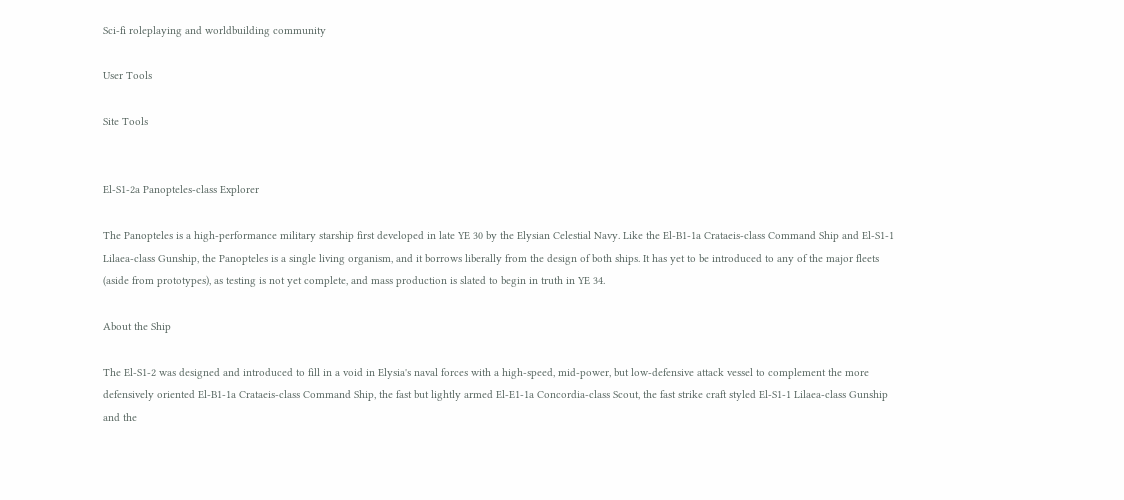Sci-fi roleplaying and worldbuilding community

User Tools

Site Tools


El-S1-2a Panopteles-class Explorer

The Panopteles is a high-performance military starship first developed in late YE 30 by the Elysian Celestial Navy. Like the El-B1-1a Crataeis-class Command Ship and El-S1-1 Lilaea-class Gunship, the Panopteles is a single living organism, and it borrows liberally from the design of both ships. It has yet to be introduced to any of the major fleets (aside from prototypes), as testing is not yet complete, and mass production is slated to begin in truth in YE 34.

About the Ship

The El-S1-2 was designed and introduced to fill in a void in Elysia's naval forces with a high-speed, mid-power, but low-defensive attack vessel to complement the more defensively oriented El-B1-1a Crataeis-class Command Ship, the fast but lightly armed El-E1-1a Concordia-class Scout, the fast strike craft styled El-S1-1 Lilaea-class Gunship and the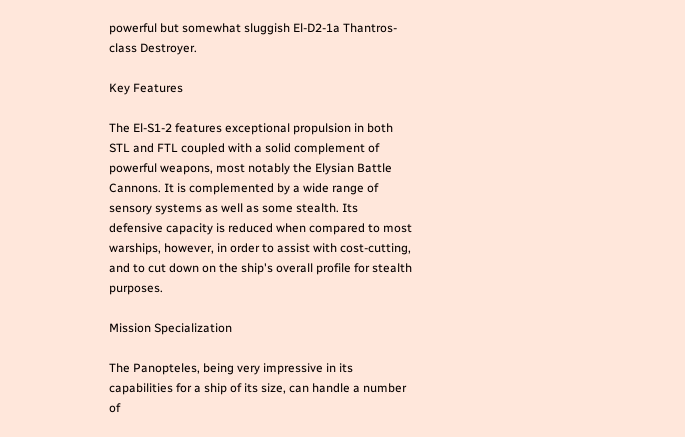powerful but somewhat sluggish El-D2-1a Thantros-class Destroyer.

Key Features

The El-S1-2 features exceptional propulsion in both STL and FTL coupled with a solid complement of powerful weapons, most notably the Elysian Battle Cannons. It is complemented by a wide range of sensory systems as well as some stealth. Its defensive capacity is reduced when compared to most warships, however, in order to assist with cost-cutting, and to cut down on the ship's overall profile for stealth purposes.

Mission Specialization

The Panopteles, being very impressive in its capabilities for a ship of its size, can handle a number of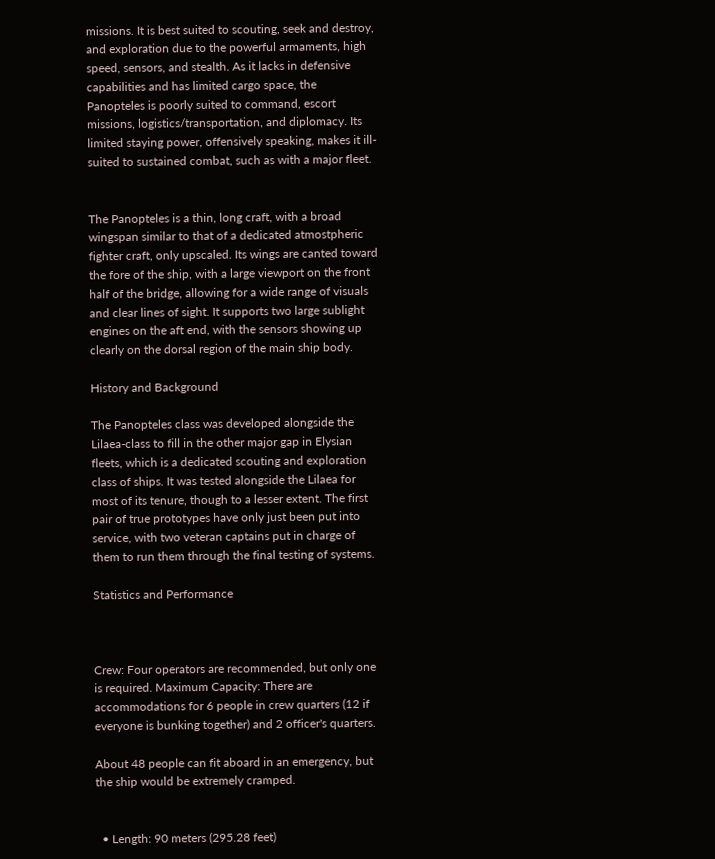missions. It is best suited to scouting, seek and destroy, and exploration due to the powerful armaments, high speed, sensors, and stealth. As it lacks in defensive capabilities and has limited cargo space, the Panopteles is poorly suited to command, escort missions, logistics/transportation, and diplomacy. Its limited staying power, offensively speaking, makes it ill-suited to sustained combat, such as with a major fleet.


The Panopteles is a thin, long craft, with a broad wingspan similar to that of a dedicated atmostpheric fighter craft, only upscaled. Its wings are canted toward the fore of the ship, with a large viewport on the front half of the bridge, allowing for a wide range of visuals and clear lines of sight. It supports two large sublight engines on the aft end, with the sensors showing up clearly on the dorsal region of the main ship body.

History and Background

The Panopteles class was developed alongside the Lilaea-class to fill in the other major gap in Elysian fleets, which is a dedicated scouting and exploration class of ships. It was tested alongside the Lilaea for most of its tenure, though to a lesser extent. The first pair of true prototypes have only just been put into service, with two veteran captains put in charge of them to run them through the final testing of systems.

Statistics and Performance



Crew: Four operators are recommended, but only one is required. Maximum Capacity: There are accommodations for 6 people in crew quarters (12 if everyone is bunking together) and 2 officer's quarters.

About 48 people can fit aboard in an emergency, but the ship would be extremely cramped.


  • Length: 90 meters (295.28 feet)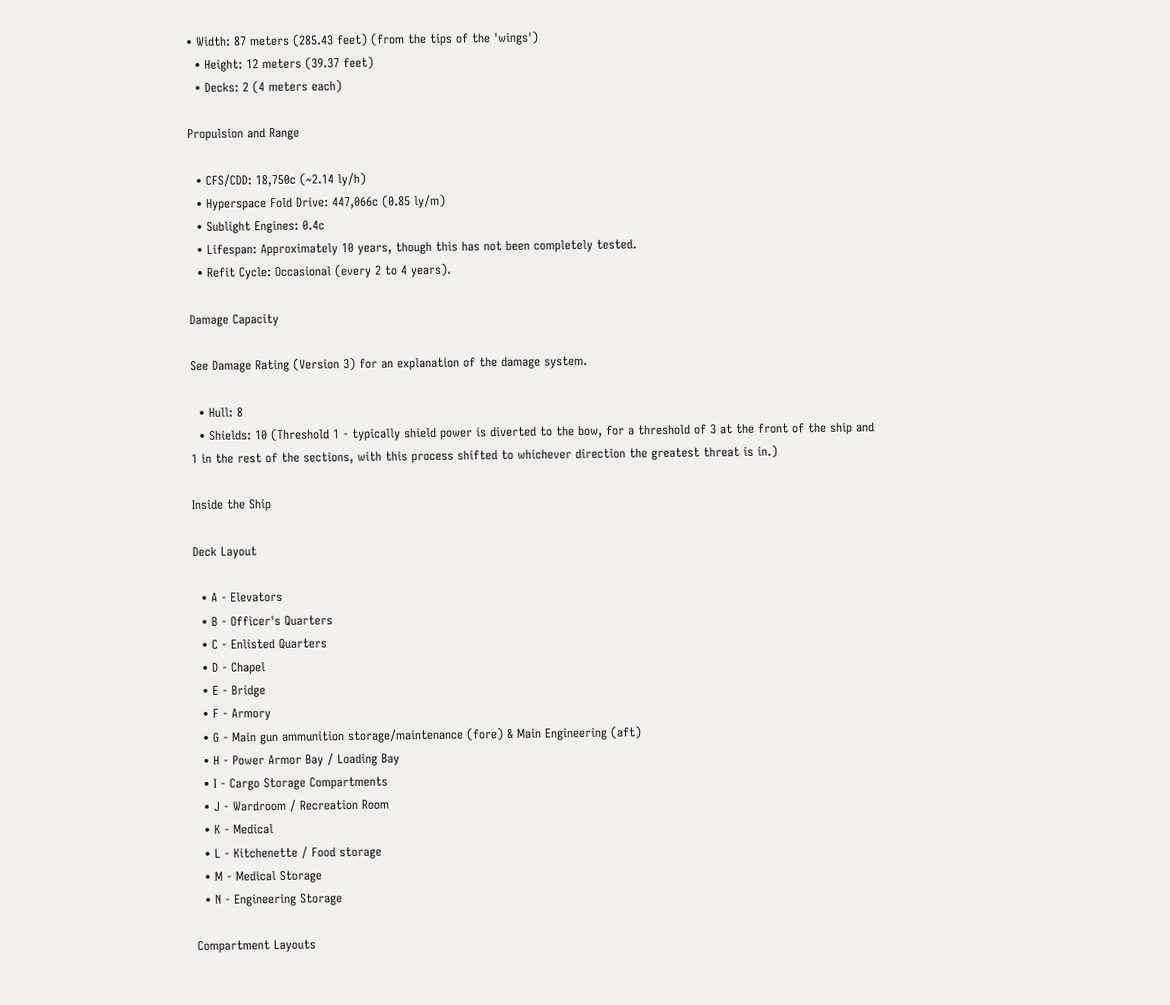• Width: 87 meters (285.43 feet) (from the tips of the 'wings')
  • Height: 12 meters (39.37 feet)
  • Decks: 2 (4 meters each)

Propulsion and Range

  • CFS/CDD: 18,750c (~2.14 ly/h)
  • Hyperspace Fold Drive: 447,066c (0.85 ly/m)
  • Sublight Engines: 0.4c
  • Lifespan: Approximately 10 years, though this has not been completely tested.
  • Refit Cycle: Occasional (every 2 to 4 years).

Damage Capacity

See Damage Rating (Version 3) for an explanation of the damage system.

  • Hull: 8
  • Shields: 10 (Threshold 1 - typically shield power is diverted to the bow, for a threshold of 3 at the front of the ship and 1 in the rest of the sections, with this process shifted to whichever direction the greatest threat is in.)

Inside the Ship

Deck Layout

  • A - Elevators
  • B - Officer's Quarters
  • C - Enlisted Quarters
  • D - Chapel
  • E - Bridge
  • F - Armory
  • G - Main gun ammunition storage/maintenance (fore) & Main Engineering (aft)
  • H - Power Armor Bay / Loading Bay
  • I - Cargo Storage Compartments
  • J - Wardroom / Recreation Room
  • K - Medical
  • L - Kitchenette / Food storage
  • M - Medical Storage
  • N - Engineering Storage

Compartment Layouts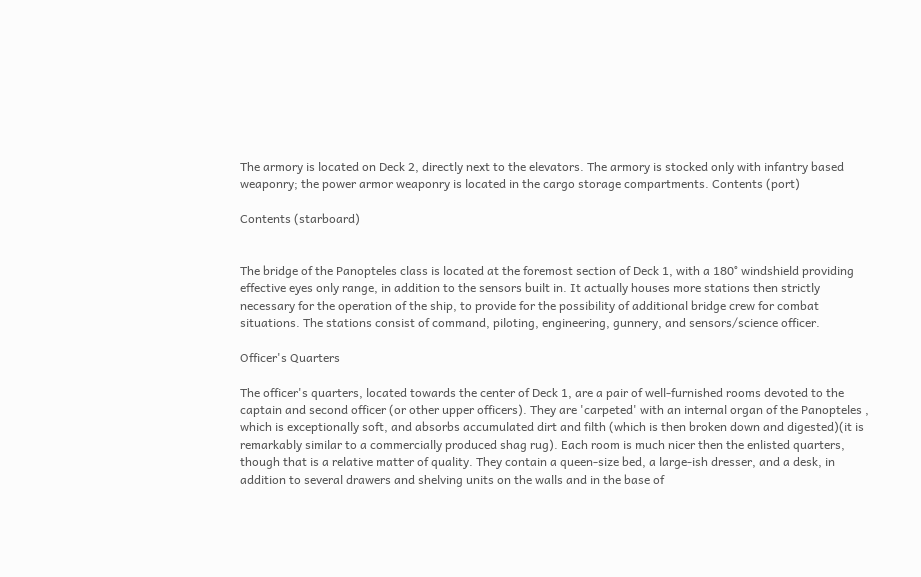The armory is located on Deck 2, directly next to the elevators. The armory is stocked only with infantry based weaponry; the power armor weaponry is located in the cargo storage compartments. Contents (port)

Contents (starboard)


The bridge of the Panopteles class is located at the foremost section of Deck 1, with a 180° windshield providing effective eyes only range, in addition to the sensors built in. It actually houses more stations then strictly necessary for the operation of the ship, to provide for the possibility of additional bridge crew for combat situations. The stations consist of command, piloting, engineering, gunnery, and sensors/science officer.

Officer's Quarters

The officer's quarters, located towards the center of Deck 1, are a pair of well-furnished rooms devoted to the captain and second officer (or other upper officers). They are 'carpeted' with an internal organ of the Panopteles , which is exceptionally soft, and absorbs accumulated dirt and filth (which is then broken down and digested)(it is remarkably similar to a commercially produced shag rug). Each room is much nicer then the enlisted quarters, though that is a relative matter of quality. They contain a queen-size bed, a large-ish dresser, and a desk, in addition to several drawers and shelving units on the walls and in the base of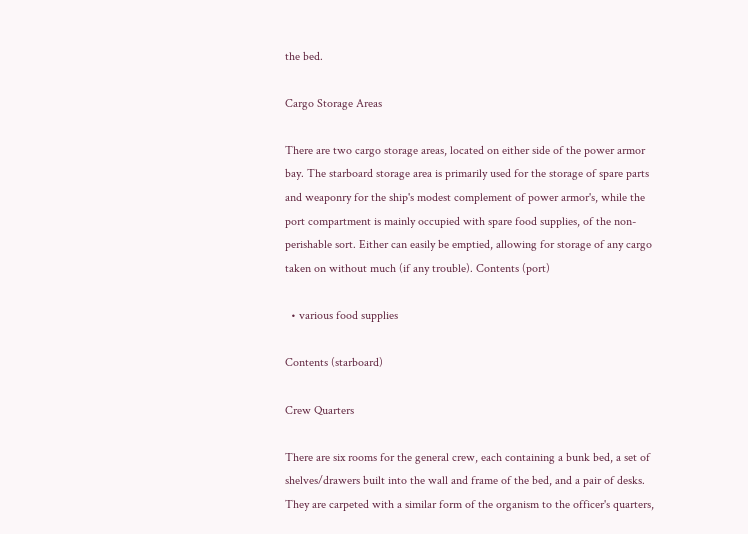the bed.

Cargo Storage Areas

There are two cargo storage areas, located on either side of the power armor bay. The starboard storage area is primarily used for the storage of spare parts and weaponry for the ship's modest complement of power armor's, while the port compartment is mainly occupied with spare food supplies, of the non-perishable sort. Either can easily be emptied, allowing for storage of any cargo taken on without much (if any trouble). Contents (port)

  • various food supplies

Contents (starboard)

Crew Quarters

There are six rooms for the general crew, each containing a bunk bed, a set of shelves/drawers built into the wall and frame of the bed, and a pair of desks. They are carpeted with a similar form of the organism to the officer's quarters,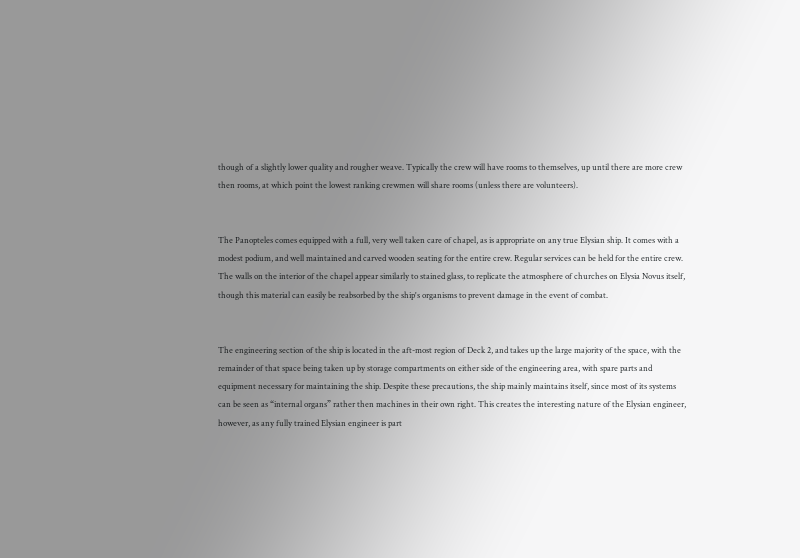though of a slightly lower quality and rougher weave. Typically the crew will have rooms to themselves, up until there are more crew then rooms, at which point the lowest ranking crewmen will share rooms (unless there are volunteers).


The Panopteles comes equipped with a full, very well taken care of chapel, as is appropriate on any true Elysian ship. It comes with a modest podium, and well maintained and carved wooden seating for the entire crew. Regular services can be held for the entire crew. The walls on the interior of the chapel appear similarly to stained glass, to replicate the atmosphere of churches on Elysia Novus itself, though this material can easily be reabsorbed by the ship's organisms to prevent damage in the event of combat.


The engineering section of the ship is located in the aft-most region of Deck 2, and takes up the large majority of the space, with the remainder of that space being taken up by storage compartments on either side of the engineering area, with spare parts and equipment necessary for maintaining the ship. Despite these precautions, the ship mainly maintains itself, since most of its systems can be seen as “internal organs” rather then machines in their own right. This creates the interesting nature of the Elysian engineer, however, as any fully trained Elysian engineer is part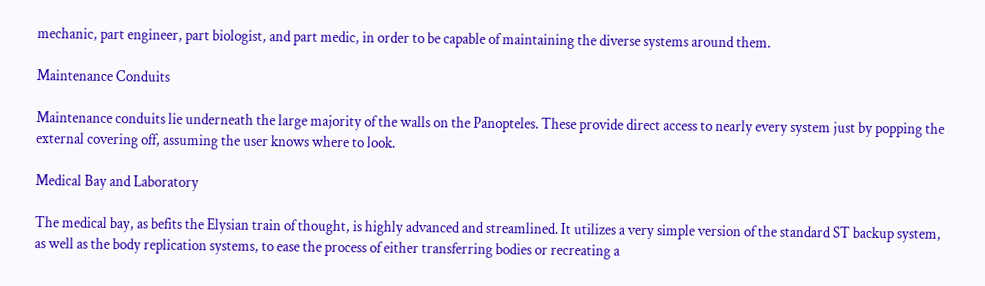mechanic, part engineer, part biologist, and part medic, in order to be capable of maintaining the diverse systems around them.

Maintenance Conduits

Maintenance conduits lie underneath the large majority of the walls on the Panopteles. These provide direct access to nearly every system just by popping the external covering off, assuming the user knows where to look.

Medical Bay and Laboratory

The medical bay, as befits the Elysian train of thought, is highly advanced and streamlined. It utilizes a very simple version of the standard ST backup system, as well as the body replication systems, to ease the process of either transferring bodies or recreating a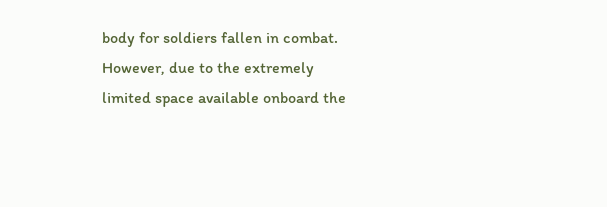body for soldiers fallen in combat. However, due to the extremely limited space available onboard the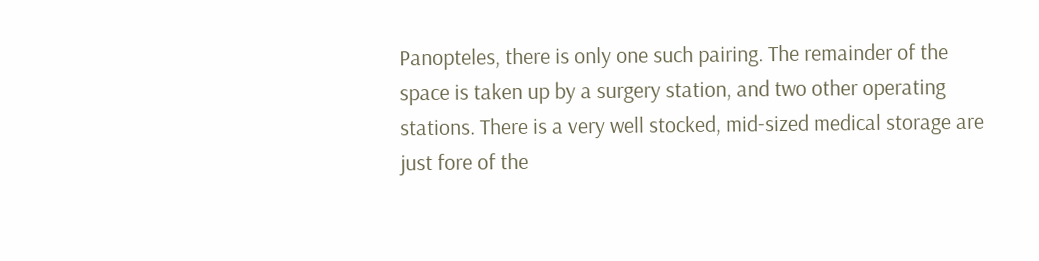Panopteles, there is only one such pairing. The remainder of the space is taken up by a surgery station, and two other operating stations. There is a very well stocked, mid-sized medical storage are just fore of the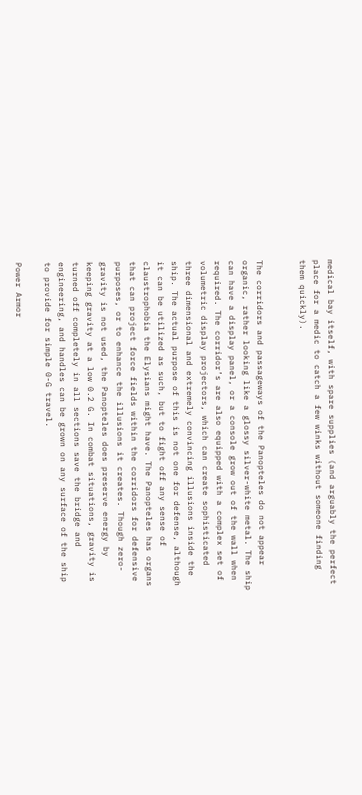medical bay itself, with spare supplies (and arguably the perfect place for a medic to catch a few winks without someone finding them quickly).


The corridors and passageways of the Panopteles do not appear organic, rather looking like a glossy silver-white metal. The ship can have a display panel, or a console grow out of the wall when required. The corridor’s are also equipped with a complex set of volumetric display projectors, which can create sophisticated three dimensional and extremely convincing illusions inside the ship. The actual purpose of this is not one for defense, although it can be utilized as such, but to fight off any sense of claustrophobia the Elysians might have. The Panopteles has organs that can project force fields within the corridors for defensive purposes, or to enhance the illusions it creates. Though zero-gravity is not used, the Panopteles does preserve energy by keeping gravity at a low 0.2 G. In combat situations, gravity is turned off completely in all sections save the bridge and engineering, and handles can be grown on any surface of the ship to provide for simple 0-G travel.

Power Armor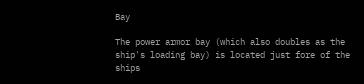Bay

The power armor bay (which also doubles as the ship's loading bay) is located just fore of the ships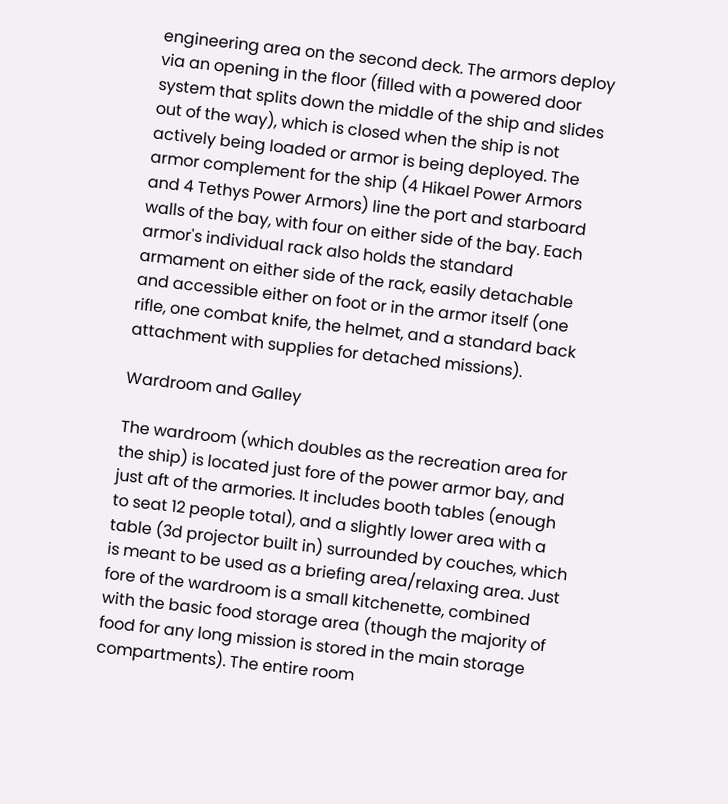engineering area on the second deck. The armors deploy via an opening in the floor (filled with a powered door system that splits down the middle of the ship and slides out of the way), which is closed when the ship is not actively being loaded or armor is being deployed. The armor complement for the ship (4 Hikael Power Armors and 4 Tethys Power Armors) line the port and starboard walls of the bay, with four on either side of the bay. Each armor's individual rack also holds the standard armament on either side of the rack, easily detachable and accessible either on foot or in the armor itself (one rifle, one combat knife, the helmet, and a standard back attachment with supplies for detached missions).

Wardroom and Galley

The wardroom (which doubles as the recreation area for the ship) is located just fore of the power armor bay, and just aft of the armories. It includes booth tables (enough to seat 12 people total), and a slightly lower area with a table (3d projector built in) surrounded by couches, which is meant to be used as a briefing area/relaxing area. Just fore of the wardroom is a small kitchenette, combined with the basic food storage area (though the majority of food for any long mission is stored in the main storage compartments). The entire room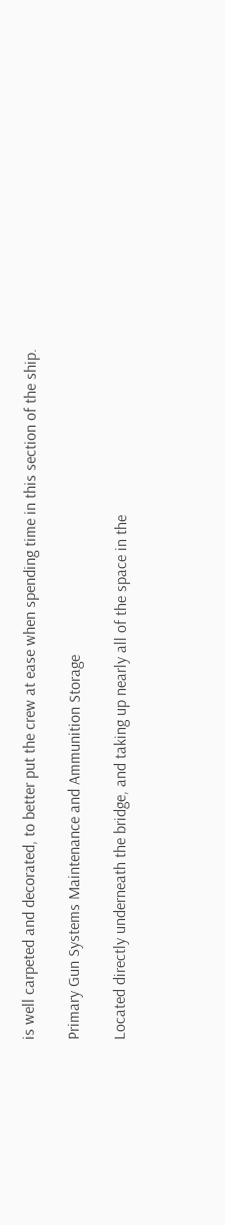is well carpeted and decorated, to better put the crew at ease when spending time in this section of the ship.

Primary Gun Systems Maintenance and Ammunition Storage

Located directly underneath the bridge, and taking up nearly all of the space in the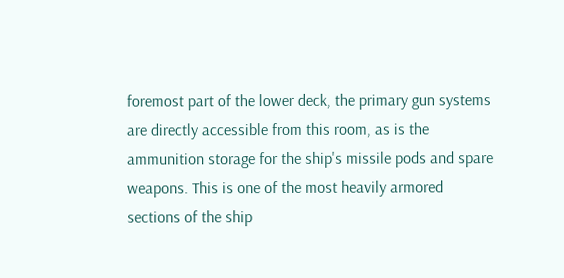foremost part of the lower deck, the primary gun systems are directly accessible from this room, as is the ammunition storage for the ship's missile pods and spare weapons. This is one of the most heavily armored sections of the ship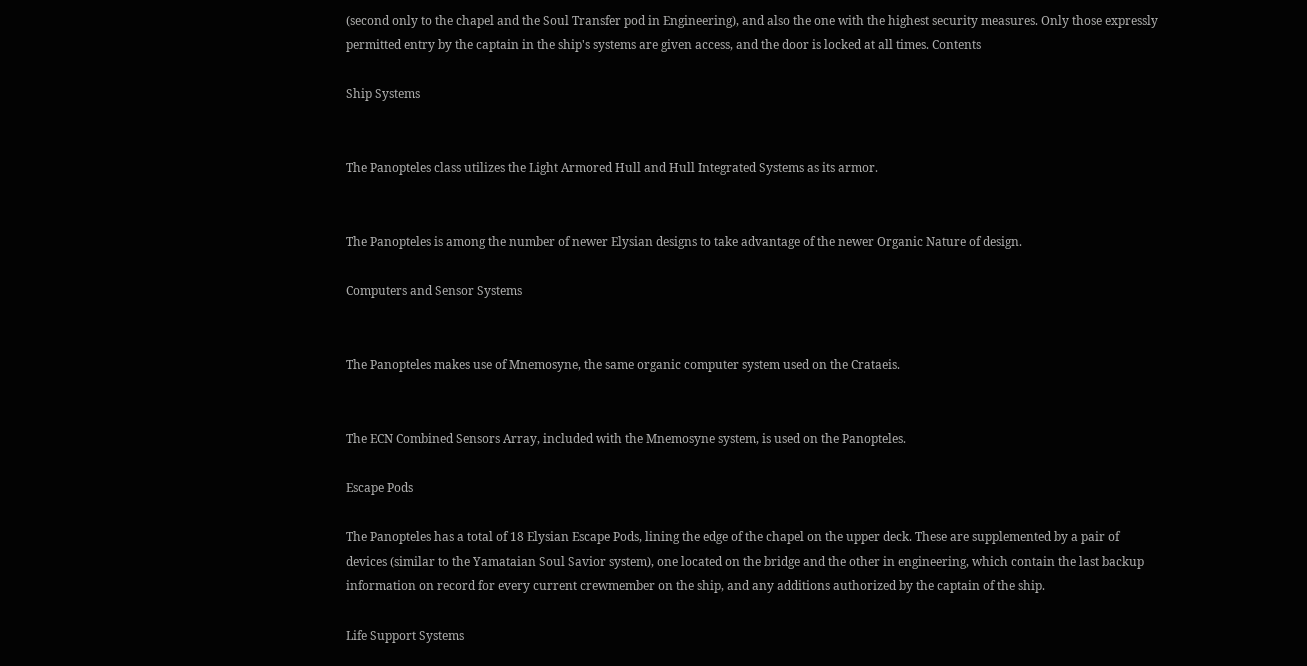(second only to the chapel and the Soul Transfer pod in Engineering), and also the one with the highest security measures. Only those expressly permitted entry by the captain in the ship's systems are given access, and the door is locked at all times. Contents

Ship Systems


The Panopteles class utilizes the Light Armored Hull and Hull Integrated Systems as its armor.


The Panopteles is among the number of newer Elysian designs to take advantage of the newer Organic Nature of design.

Computers and Sensor Systems


The Panopteles makes use of Mnemosyne, the same organic computer system used on the Crataeis.


The ECN Combined Sensors Array, included with the Mnemosyne system, is used on the Panopteles.

Escape Pods

The Panopteles has a total of 18 Elysian Escape Pods, lining the edge of the chapel on the upper deck. These are supplemented by a pair of devices (similar to the Yamataian Soul Savior system), one located on the bridge and the other in engineering, which contain the last backup information on record for every current crewmember on the ship, and any additions authorized by the captain of the ship.

Life Support Systems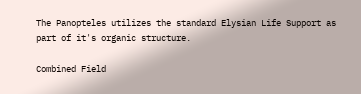The Panopteles utilizes the standard Elysian Life Support as part of it's organic structure.

Combined Field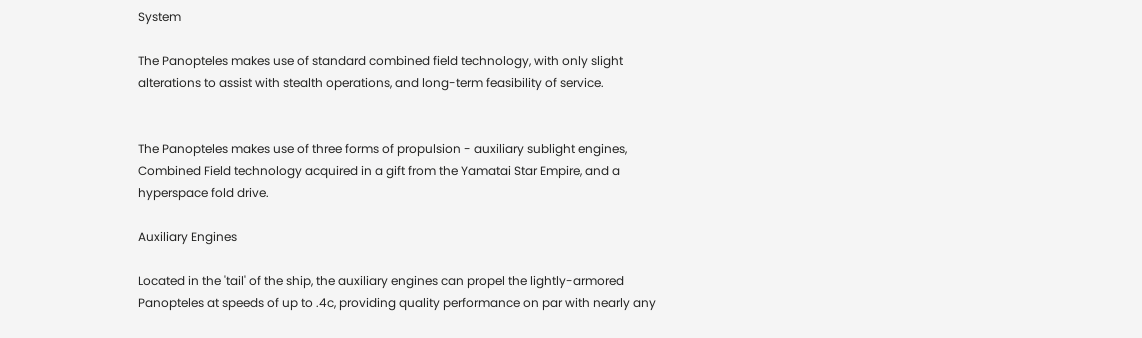System

The Panopteles makes use of standard combined field technology, with only slight alterations to assist with stealth operations, and long-term feasibility of service.


The Panopteles makes use of three forms of propulsion - auxiliary sublight engines, Combined Field technology acquired in a gift from the Yamatai Star Empire, and a hyperspace fold drive.

Auxiliary Engines

Located in the 'tail' of the ship, the auxiliary engines can propel the lightly-armored Panopteles at speeds of up to .4c, providing quality performance on par with nearly any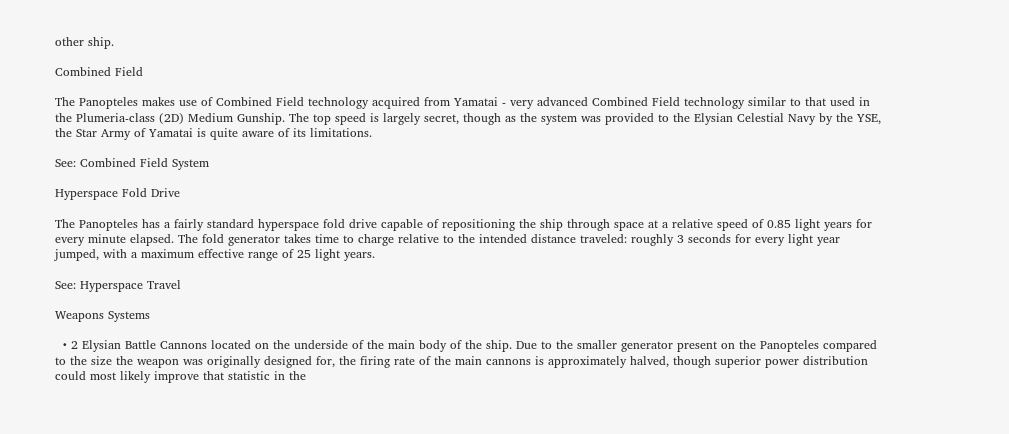other ship.

Combined Field

The Panopteles makes use of Combined Field technology acquired from Yamatai - very advanced Combined Field technology similar to that used in the Plumeria-class (2D) Medium Gunship. The top speed is largely secret, though as the system was provided to the Elysian Celestial Navy by the YSE, the Star Army of Yamatai is quite aware of its limitations.

See: Combined Field System

Hyperspace Fold Drive

The Panopteles has a fairly standard hyperspace fold drive capable of repositioning the ship through space at a relative speed of 0.85 light years for every minute elapsed. The fold generator takes time to charge relative to the intended distance traveled: roughly 3 seconds for every light year jumped, with a maximum effective range of 25 light years.

See: Hyperspace Travel

Weapons Systems

  • 2 Elysian Battle Cannons located on the underside of the main body of the ship. Due to the smaller generator present on the Panopteles compared to the size the weapon was originally designed for, the firing rate of the main cannons is approximately halved, though superior power distribution could most likely improve that statistic in the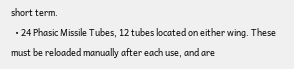short term.
  • 24 Phasic Missile Tubes, 12 tubes located on either wing. These must be reloaded manually after each use, and are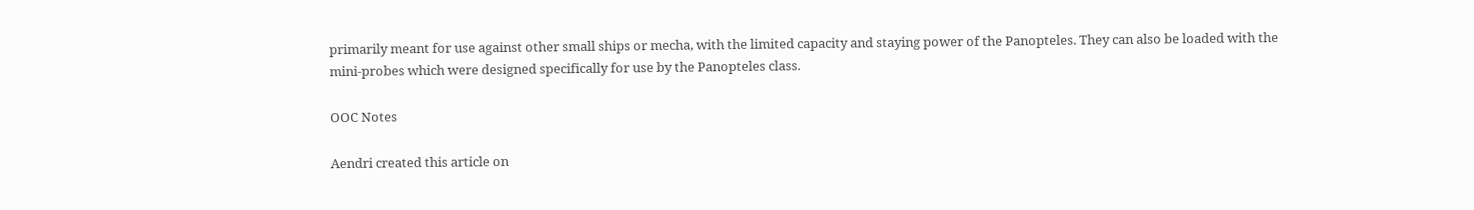primarily meant for use against other small ships or mecha, with the limited capacity and staying power of the Panopteles. They can also be loaded with the mini-probes which were designed specifically for use by the Panopteles class.

OOC Notes

Aendri created this article on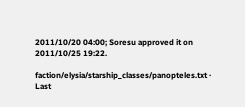2011/10/20 04:00; Soresu approved it on 2011/10/25 19:22.

faction/elysia/starship_classes/panopteles.txt · Last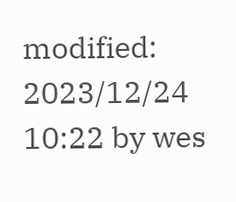modified: 2023/12/24 10:22 by wes